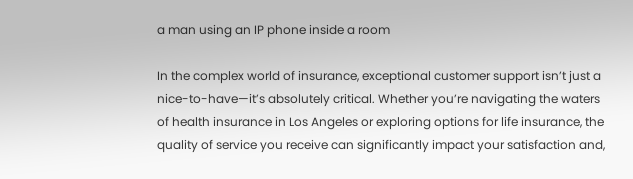a man using an IP phone inside a room

In the complex world of insurance, exceptional customer support isn’t just a nice-to-have—it’s absolutely critical. Whether you’re navigating the waters of health insurance in Los Angeles or exploring options for life insurance, the quality of service you receive can significantly impact your satisfaction and,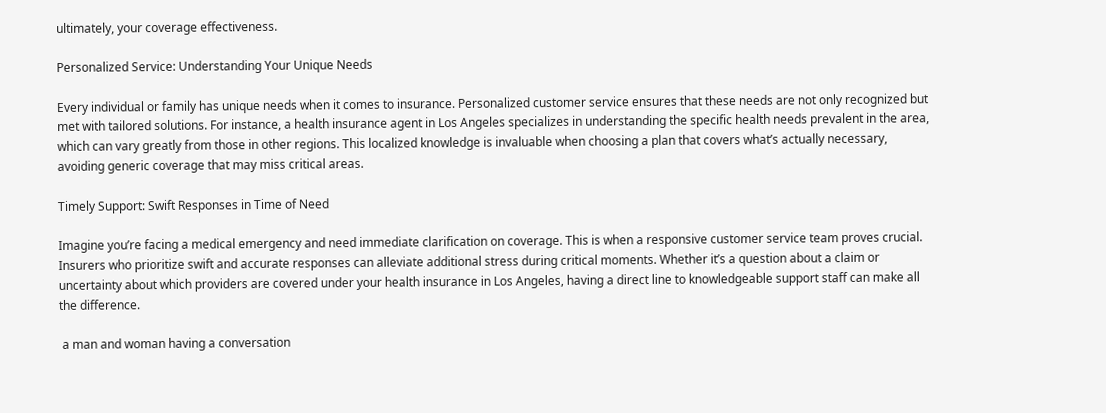ultimately, your coverage effectiveness.

Personalized Service: Understanding Your Unique Needs

Every individual or family has unique needs when it comes to insurance. Personalized customer service ensures that these needs are not only recognized but met with tailored solutions. For instance, a health insurance agent in Los Angeles specializes in understanding the specific health needs prevalent in the area, which can vary greatly from those in other regions. This localized knowledge is invaluable when choosing a plan that covers what’s actually necessary, avoiding generic coverage that may miss critical areas.

Timely Support: Swift Responses in Time of Need

Imagine you’re facing a medical emergency and need immediate clarification on coverage. This is when a responsive customer service team proves crucial. Insurers who prioritize swift and accurate responses can alleviate additional stress during critical moments. Whether it’s a question about a claim or uncertainty about which providers are covered under your health insurance in Los Angeles, having a direct line to knowledgeable support staff can make all the difference.

 a man and woman having a conversation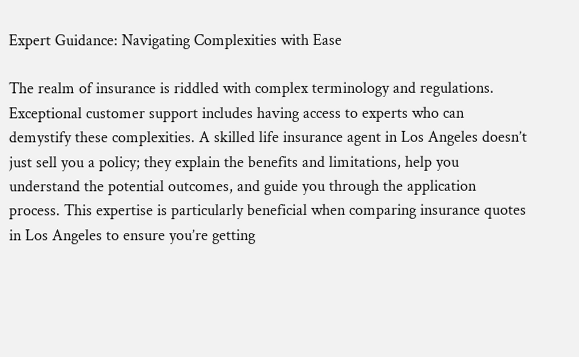Expert Guidance: Navigating Complexities with Ease

The realm of insurance is riddled with complex terminology and regulations. Exceptional customer support includes having access to experts who can demystify these complexities. A skilled life insurance agent in Los Angeles doesn’t just sell you a policy; they explain the benefits and limitations, help you understand the potential outcomes, and guide you through the application process. This expertise is particularly beneficial when comparing insurance quotes in Los Angeles to ensure you’re getting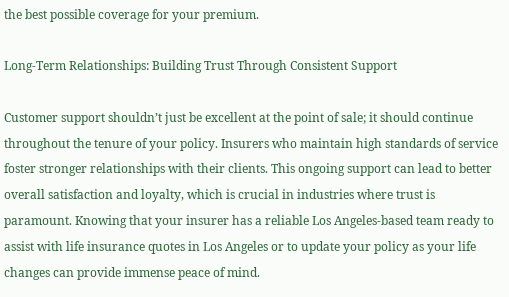the best possible coverage for your premium.

Long-Term Relationships: Building Trust Through Consistent Support

Customer support shouldn’t just be excellent at the point of sale; it should continue throughout the tenure of your policy. Insurers who maintain high standards of service foster stronger relationships with their clients. This ongoing support can lead to better overall satisfaction and loyalty, which is crucial in industries where trust is paramount. Knowing that your insurer has a reliable Los Angeles-based team ready to assist with life insurance quotes in Los Angeles or to update your policy as your life changes can provide immense peace of mind.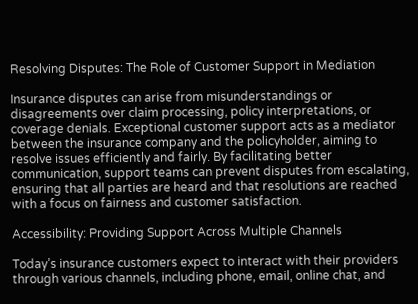Resolving Disputes: The Role of Customer Support in Mediation

Insurance disputes can arise from misunderstandings or disagreements over claim processing, policy interpretations, or coverage denials. Exceptional customer support acts as a mediator between the insurance company and the policyholder, aiming to resolve issues efficiently and fairly. By facilitating better communication, support teams can prevent disputes from escalating, ensuring that all parties are heard and that resolutions are reached with a focus on fairness and customer satisfaction.

Accessibility: Providing Support Across Multiple Channels

Today’s insurance customers expect to interact with their providers through various channels, including phone, email, online chat, and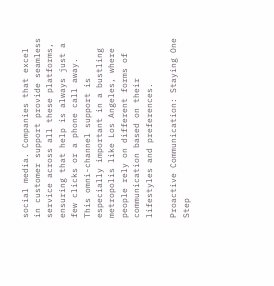social media. Companies that excel in customer support provide seamless service across all these platforms, ensuring that help is always just a few clicks or a phone call away. This omni-channel support is especially important in a bustling metropolis like Los Angeles, where people rely on different forms of communication based on their lifestyles and preferences.

Proactive Communication: Staying One Step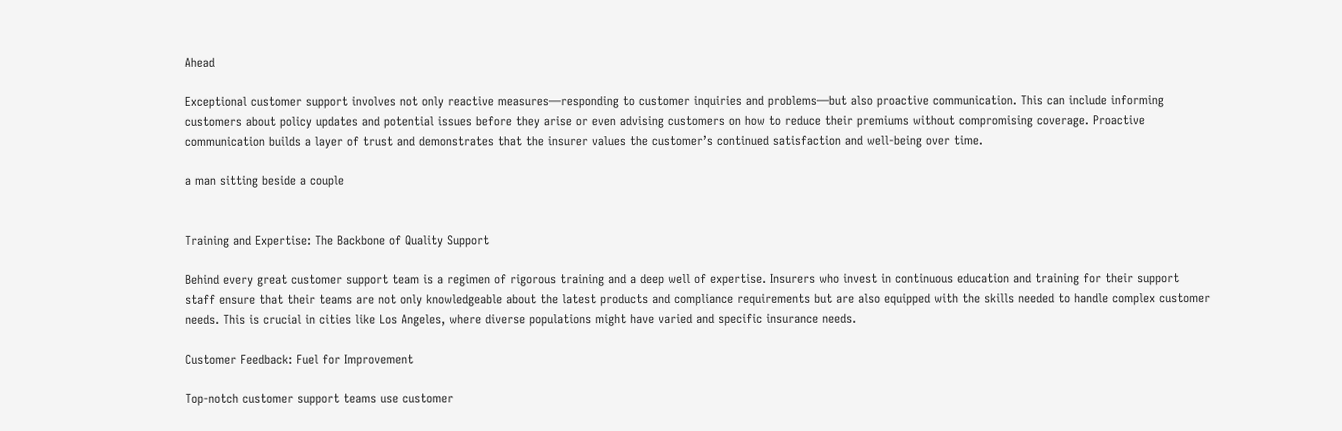Ahead

Exceptional customer support involves not only reactive measures—responding to customer inquiries and problems—but also proactive communication. This can include informing customers about policy updates and potential issues before they arise or even advising customers on how to reduce their premiums without compromising coverage. Proactive communication builds a layer of trust and demonstrates that the insurer values the customer’s continued satisfaction and well-being over time.

a man sitting beside a couple


Training and Expertise: The Backbone of Quality Support

Behind every great customer support team is a regimen of rigorous training and a deep well of expertise. Insurers who invest in continuous education and training for their support staff ensure that their teams are not only knowledgeable about the latest products and compliance requirements but are also equipped with the skills needed to handle complex customer needs. This is crucial in cities like Los Angeles, where diverse populations might have varied and specific insurance needs.

Customer Feedback: Fuel for Improvement

Top-notch customer support teams use customer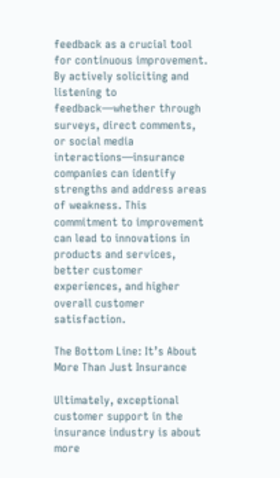feedback as a crucial tool for continuous improvement. By actively soliciting and listening to feedback—whether through surveys, direct comments, or social media interactions—insurance companies can identify strengths and address areas of weakness. This commitment to improvement can lead to innovations in products and services, better customer experiences, and higher overall customer satisfaction.

The Bottom Line: It’s About More Than Just Insurance

Ultimately, exceptional customer support in the insurance industry is about more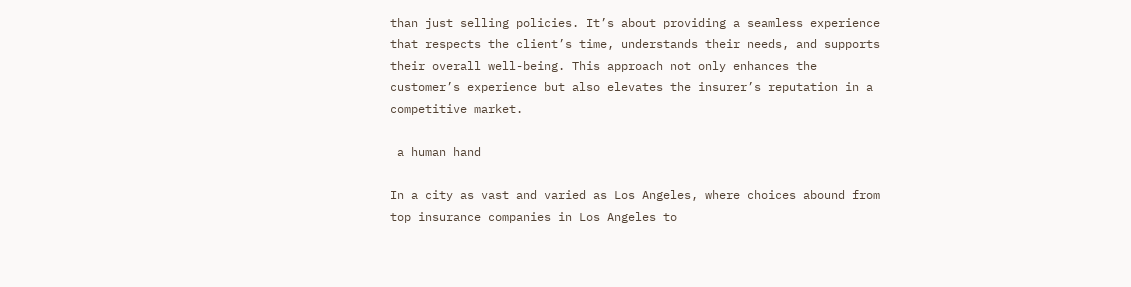than just selling policies. It’s about providing a seamless experience that respects the client’s time, understands their needs, and supports their overall well-being. This approach not only enhances the customer’s experience but also elevates the insurer’s reputation in a competitive market.

 a human hand

In a city as vast and varied as Los Angeles, where choices abound from top insurance companies in Los Angeles to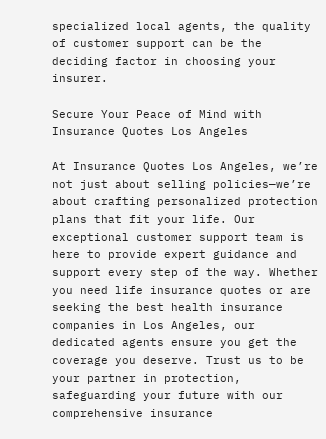specialized local agents, the quality of customer support can be the deciding factor in choosing your insurer.

Secure Your Peace of Mind with Insurance Quotes Los Angeles

At Insurance Quotes Los Angeles, we’re not just about selling policies—we’re about crafting personalized protection plans that fit your life. Our exceptional customer support team is here to provide expert guidance and support every step of the way. Whether you need life insurance quotes or are seeking the best health insurance companies in Los Angeles, our dedicated agents ensure you get the coverage you deserve. Trust us to be your partner in protection, safeguarding your future with our comprehensive insurance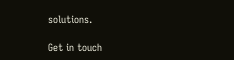solutions.

Get in touch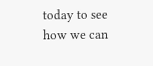today to see how we can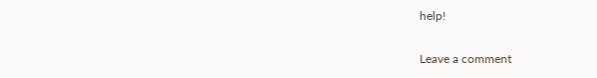help!

Leave a comment